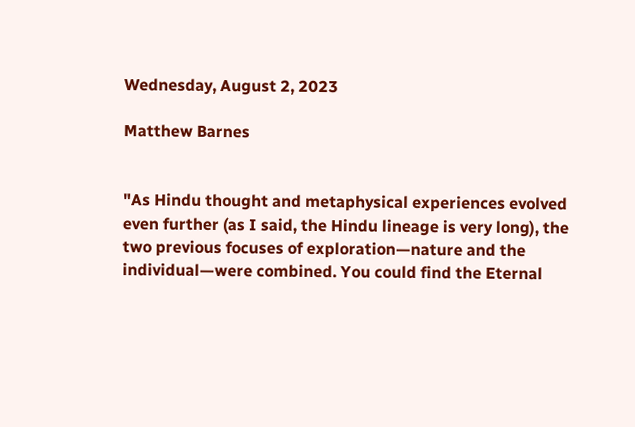Wednesday, August 2, 2023

Matthew Barnes


"As Hindu thought and metaphysical experiences evolved even further (as I said, the Hindu lineage is very long), the two previous focuses of exploration—nature and the individual—were combined. You could find the Eternal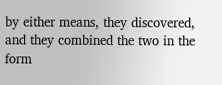by either means, they discovered, and they combined the two in the form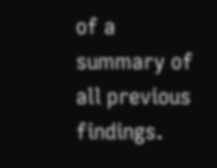of a summary of all previous findings.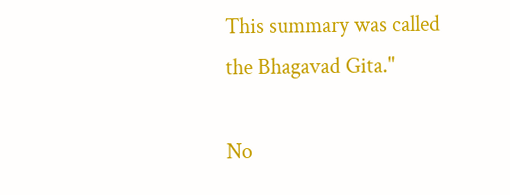This summary was called the Bhagavad Gita."

No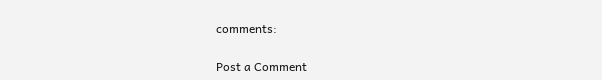comments:

Post a Comment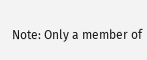Note: Only a member of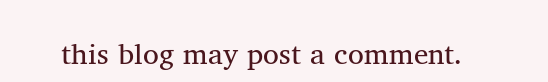this blog may post a comment.